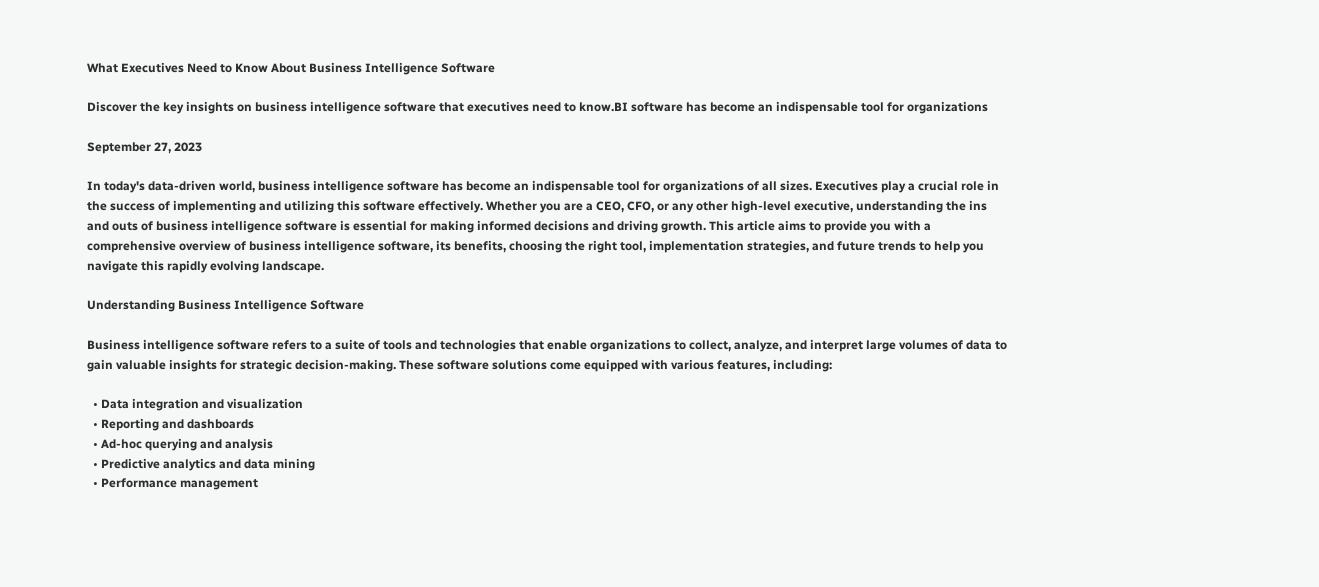What Executives Need to Know About Business Intelligence Software

Discover the key insights on business intelligence software that executives need to know.BI software has become an indispensable tool for organizations

September 27, 2023

In today's data-driven world, business intelligence software has become an indispensable tool for organizations of all sizes. Executives play a crucial role in the success of implementing and utilizing this software effectively. Whether you are a CEO, CFO, or any other high-level executive, understanding the ins and outs of business intelligence software is essential for making informed decisions and driving growth. This article aims to provide you with a comprehensive overview of business intelligence software, its benefits, choosing the right tool, implementation strategies, and future trends to help you navigate this rapidly evolving landscape.

Understanding Business Intelligence Software

Business intelligence software refers to a suite of tools and technologies that enable organizations to collect, analyze, and interpret large volumes of data to gain valuable insights for strategic decision-making. These software solutions come equipped with various features, including:

  • Data integration and visualization
  • Reporting and dashboards
  • Ad-hoc querying and analysis
  • Predictive analytics and data mining
  • Performance management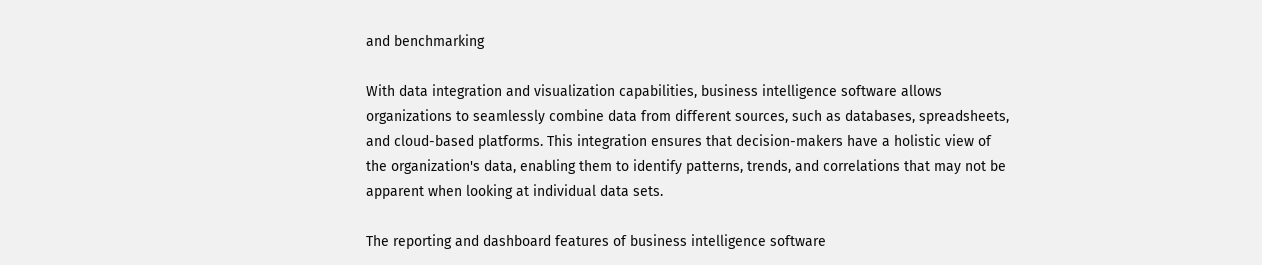and benchmarking

With data integration and visualization capabilities, business intelligence software allows organizations to seamlessly combine data from different sources, such as databases, spreadsheets, and cloud-based platforms. This integration ensures that decision-makers have a holistic view of the organization's data, enabling them to identify patterns, trends, and correlations that may not be apparent when looking at individual data sets.

The reporting and dashboard features of business intelligence software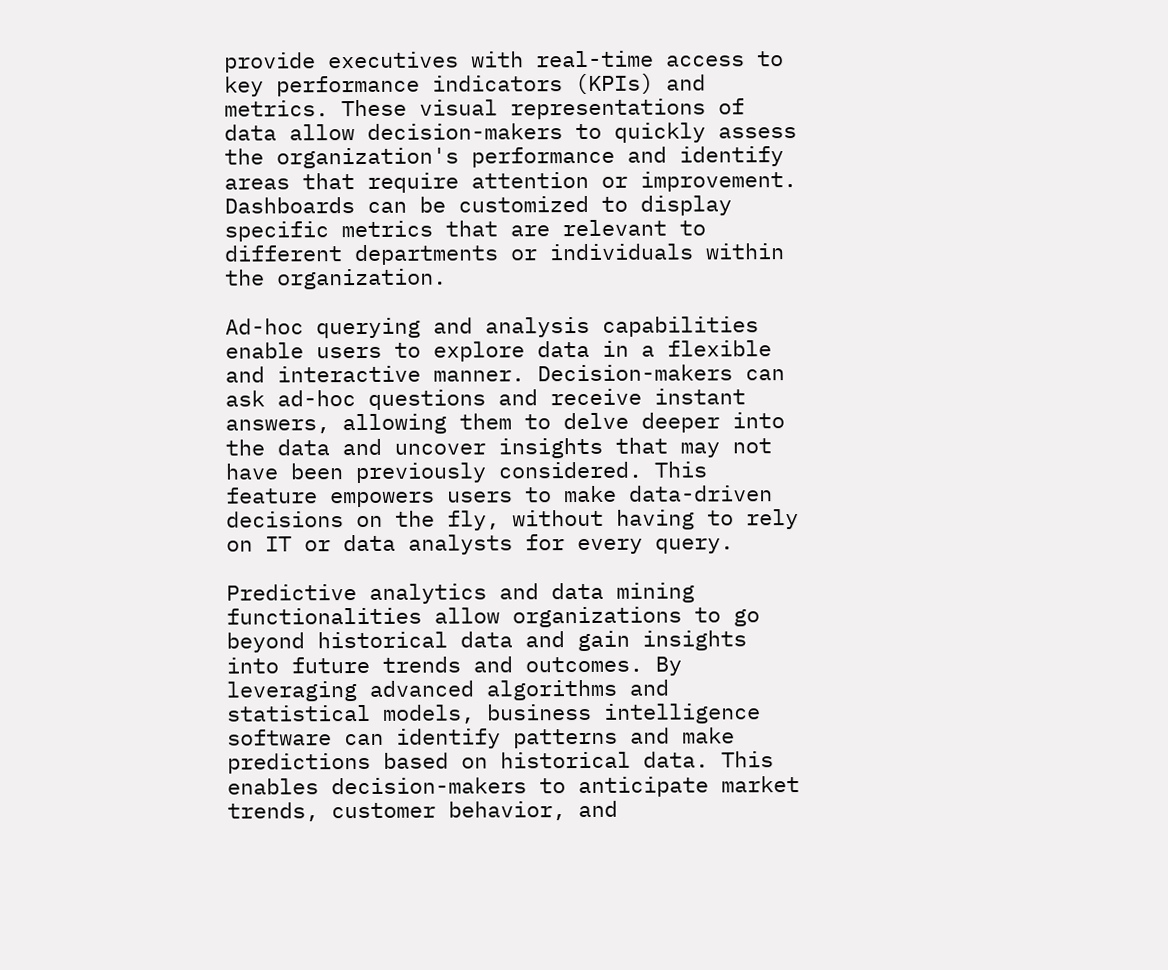provide executives with real-time access to key performance indicators (KPIs) and metrics. These visual representations of data allow decision-makers to quickly assess the organization's performance and identify areas that require attention or improvement. Dashboards can be customized to display specific metrics that are relevant to different departments or individuals within the organization.

Ad-hoc querying and analysis capabilities enable users to explore data in a flexible and interactive manner. Decision-makers can ask ad-hoc questions and receive instant answers, allowing them to delve deeper into the data and uncover insights that may not have been previously considered. This feature empowers users to make data-driven decisions on the fly, without having to rely on IT or data analysts for every query.

Predictive analytics and data mining functionalities allow organizations to go beyond historical data and gain insights into future trends and outcomes. By leveraging advanced algorithms and statistical models, business intelligence software can identify patterns and make predictions based on historical data. This enables decision-makers to anticipate market trends, customer behavior, and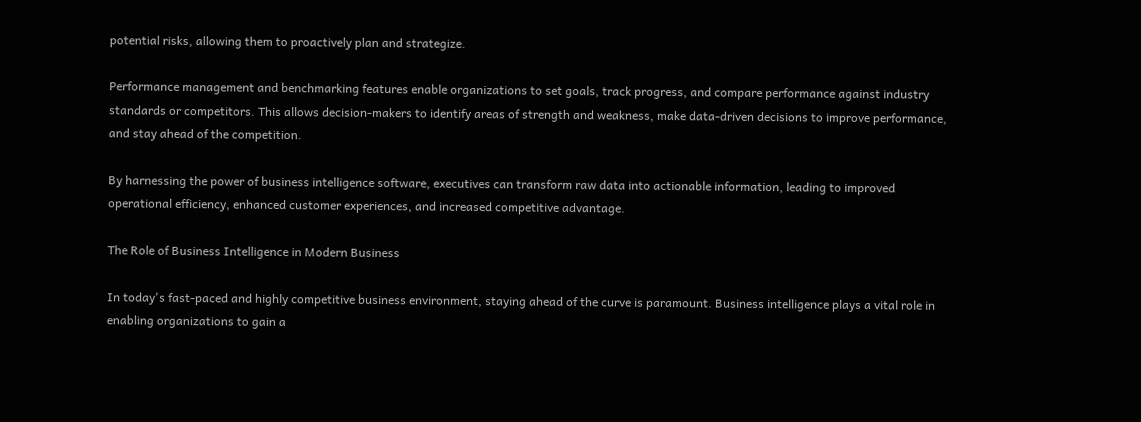potential risks, allowing them to proactively plan and strategize.

Performance management and benchmarking features enable organizations to set goals, track progress, and compare performance against industry standards or competitors. This allows decision-makers to identify areas of strength and weakness, make data-driven decisions to improve performance, and stay ahead of the competition.

By harnessing the power of business intelligence software, executives can transform raw data into actionable information, leading to improved operational efficiency, enhanced customer experiences, and increased competitive advantage.

The Role of Business Intelligence in Modern Business

In today's fast-paced and highly competitive business environment, staying ahead of the curve is paramount. Business intelligence plays a vital role in enabling organizations to gain a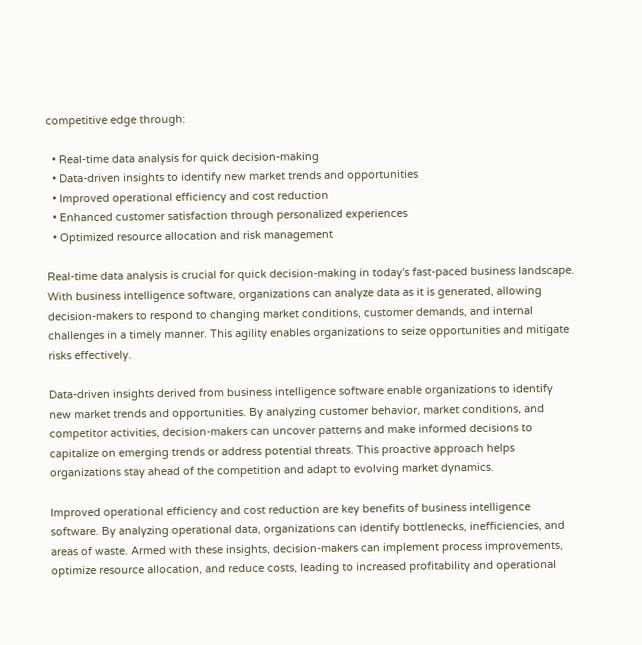competitive edge through:

  • Real-time data analysis for quick decision-making
  • Data-driven insights to identify new market trends and opportunities
  • Improved operational efficiency and cost reduction
  • Enhanced customer satisfaction through personalized experiences
  • Optimized resource allocation and risk management

Real-time data analysis is crucial for quick decision-making in today's fast-paced business landscape. With business intelligence software, organizations can analyze data as it is generated, allowing decision-makers to respond to changing market conditions, customer demands, and internal challenges in a timely manner. This agility enables organizations to seize opportunities and mitigate risks effectively.

Data-driven insights derived from business intelligence software enable organizations to identify new market trends and opportunities. By analyzing customer behavior, market conditions, and competitor activities, decision-makers can uncover patterns and make informed decisions to capitalize on emerging trends or address potential threats. This proactive approach helps organizations stay ahead of the competition and adapt to evolving market dynamics.

Improved operational efficiency and cost reduction are key benefits of business intelligence software. By analyzing operational data, organizations can identify bottlenecks, inefficiencies, and areas of waste. Armed with these insights, decision-makers can implement process improvements, optimize resource allocation, and reduce costs, leading to increased profitability and operational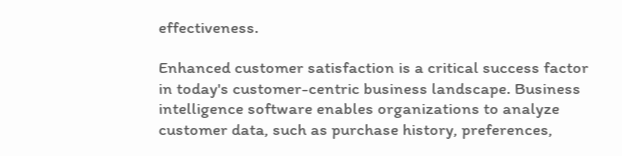effectiveness.

Enhanced customer satisfaction is a critical success factor in today's customer-centric business landscape. Business intelligence software enables organizations to analyze customer data, such as purchase history, preferences,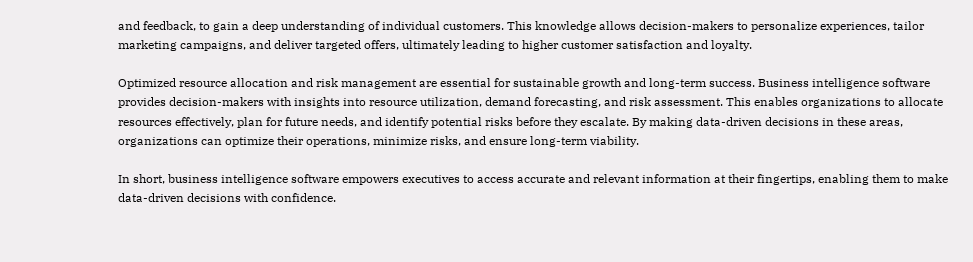and feedback, to gain a deep understanding of individual customers. This knowledge allows decision-makers to personalize experiences, tailor marketing campaigns, and deliver targeted offers, ultimately leading to higher customer satisfaction and loyalty.

Optimized resource allocation and risk management are essential for sustainable growth and long-term success. Business intelligence software provides decision-makers with insights into resource utilization, demand forecasting, and risk assessment. This enables organizations to allocate resources effectively, plan for future needs, and identify potential risks before they escalate. By making data-driven decisions in these areas, organizations can optimize their operations, minimize risks, and ensure long-term viability.

In short, business intelligence software empowers executives to access accurate and relevant information at their fingertips, enabling them to make data-driven decisions with confidence.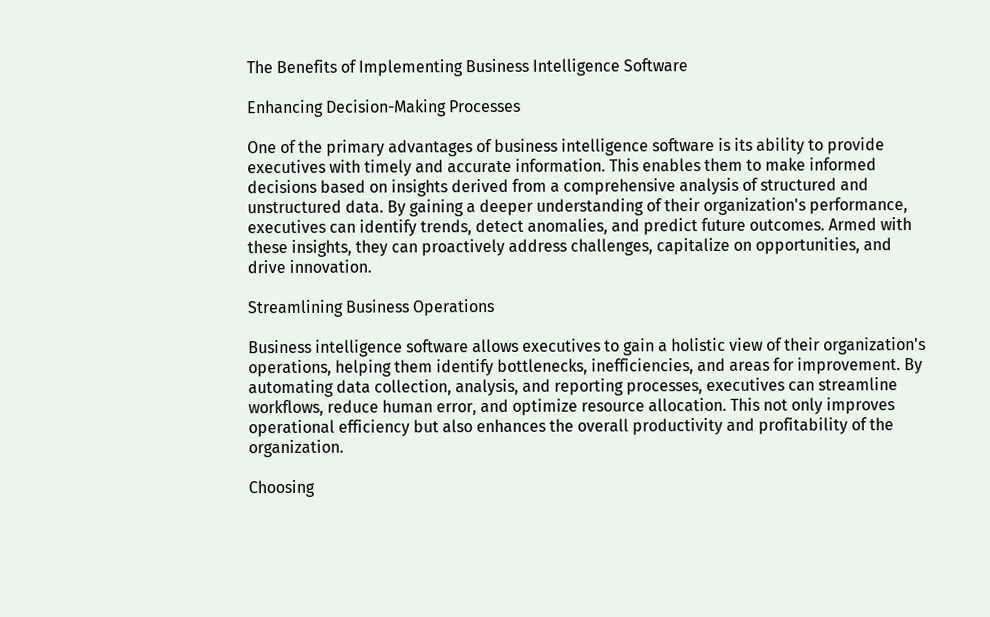The Benefits of Implementing Business Intelligence Software

Enhancing Decision-Making Processes

One of the primary advantages of business intelligence software is its ability to provide executives with timely and accurate information. This enables them to make informed decisions based on insights derived from a comprehensive analysis of structured and unstructured data. By gaining a deeper understanding of their organization's performance, executives can identify trends, detect anomalies, and predict future outcomes. Armed with these insights, they can proactively address challenges, capitalize on opportunities, and drive innovation.

Streamlining Business Operations

Business intelligence software allows executives to gain a holistic view of their organization's operations, helping them identify bottlenecks, inefficiencies, and areas for improvement. By automating data collection, analysis, and reporting processes, executives can streamline workflows, reduce human error, and optimize resource allocation. This not only improves operational efficiency but also enhances the overall productivity and profitability of the organization.

Choosing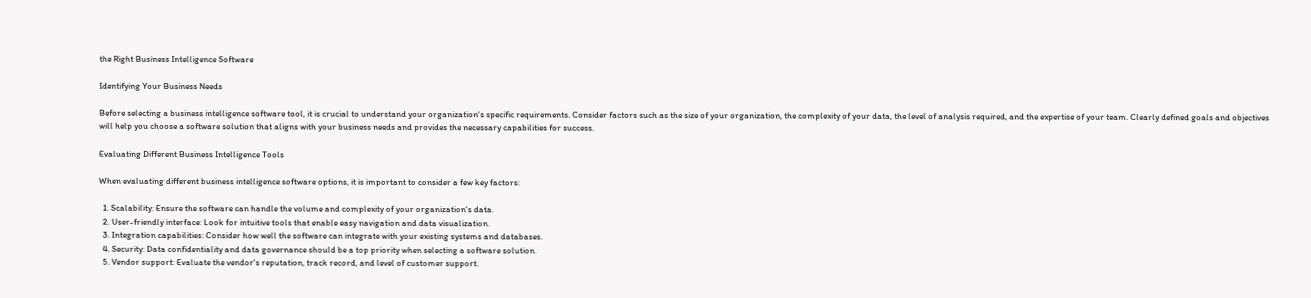the Right Business Intelligence Software

Identifying Your Business Needs

Before selecting a business intelligence software tool, it is crucial to understand your organization's specific requirements. Consider factors such as the size of your organization, the complexity of your data, the level of analysis required, and the expertise of your team. Clearly defined goals and objectives will help you choose a software solution that aligns with your business needs and provides the necessary capabilities for success.

Evaluating Different Business Intelligence Tools

When evaluating different business intelligence software options, it is important to consider a few key factors:

  1. Scalability: Ensure the software can handle the volume and complexity of your organization's data.
  2. User-friendly interface: Look for intuitive tools that enable easy navigation and data visualization.
  3. Integration capabilities: Consider how well the software can integrate with your existing systems and databases.
  4. Security: Data confidentiality and data governance should be a top priority when selecting a software solution.
  5. Vendor support: Evaluate the vendor's reputation, track record, and level of customer support.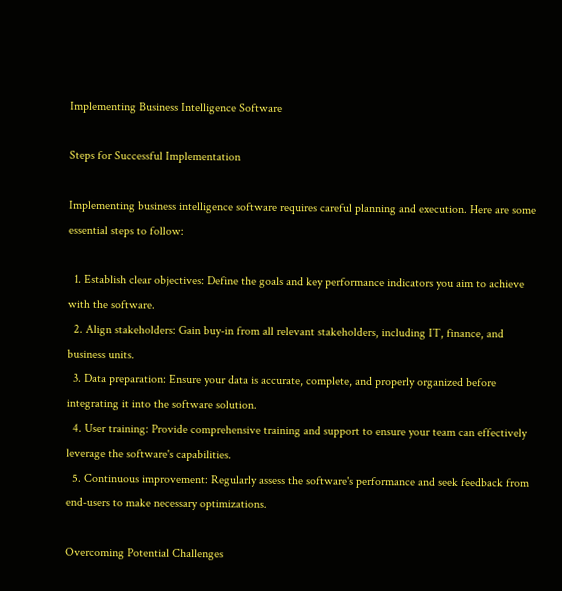Implementing Business Intelligence Software

Steps for Successful Implementation

Implementing business intelligence software requires careful planning and execution. Here are some essential steps to follow:

  1. Establish clear objectives: Define the goals and key performance indicators you aim to achieve with the software.
  2. Align stakeholders: Gain buy-in from all relevant stakeholders, including IT, finance, and business units.
  3. Data preparation: Ensure your data is accurate, complete, and properly organized before integrating it into the software solution.
  4. User training: Provide comprehensive training and support to ensure your team can effectively leverage the software's capabilities.
  5. Continuous improvement: Regularly assess the software's performance and seek feedback from end-users to make necessary optimizations.

Overcoming Potential Challenges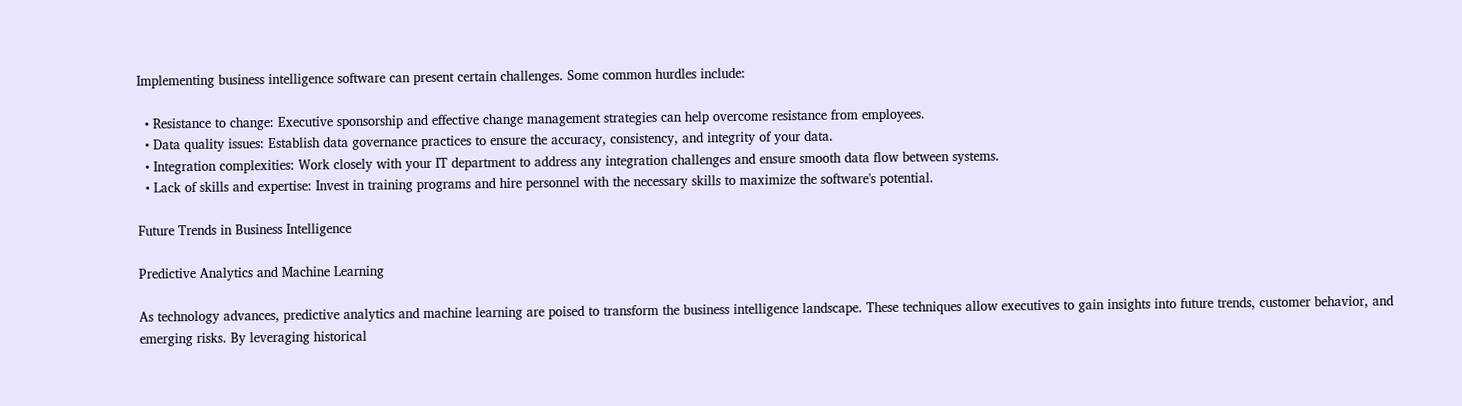Implementing business intelligence software can present certain challenges. Some common hurdles include:

  • Resistance to change: Executive sponsorship and effective change management strategies can help overcome resistance from employees.
  • Data quality issues: Establish data governance practices to ensure the accuracy, consistency, and integrity of your data.
  • Integration complexities: Work closely with your IT department to address any integration challenges and ensure smooth data flow between systems.
  • Lack of skills and expertise: Invest in training programs and hire personnel with the necessary skills to maximize the software's potential.

Future Trends in Business Intelligence

Predictive Analytics and Machine Learning

As technology advances, predictive analytics and machine learning are poised to transform the business intelligence landscape. These techniques allow executives to gain insights into future trends, customer behavior, and emerging risks. By leveraging historical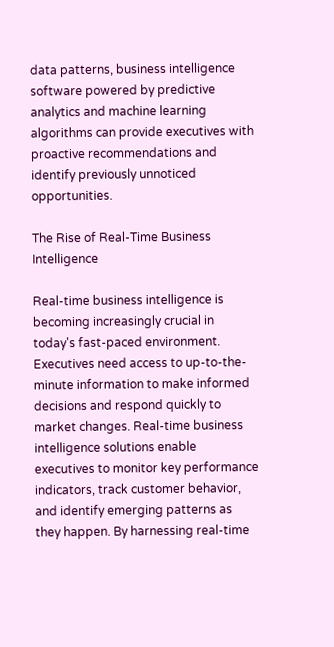data patterns, business intelligence software powered by predictive analytics and machine learning algorithms can provide executives with proactive recommendations and identify previously unnoticed opportunities.

The Rise of Real-Time Business Intelligence

Real-time business intelligence is becoming increasingly crucial in today's fast-paced environment. Executives need access to up-to-the-minute information to make informed decisions and respond quickly to market changes. Real-time business intelligence solutions enable executives to monitor key performance indicators, track customer behavior, and identify emerging patterns as they happen. By harnessing real-time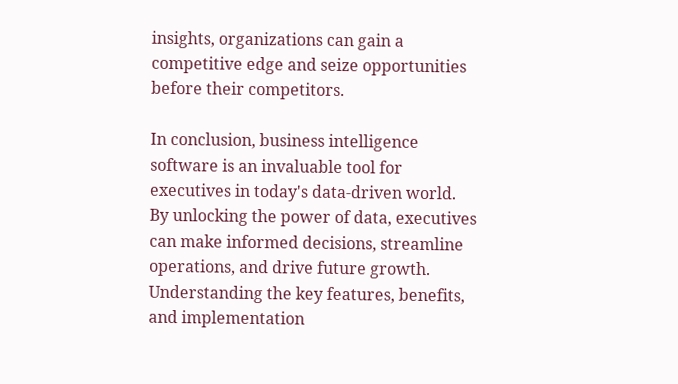insights, organizations can gain a competitive edge and seize opportunities before their competitors.

In conclusion, business intelligence software is an invaluable tool for executives in today's data-driven world. By unlocking the power of data, executives can make informed decisions, streamline operations, and drive future growth. Understanding the key features, benefits, and implementation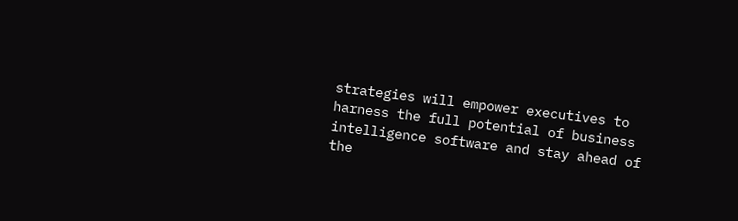strategies will empower executives to harness the full potential of business intelligence software and stay ahead of the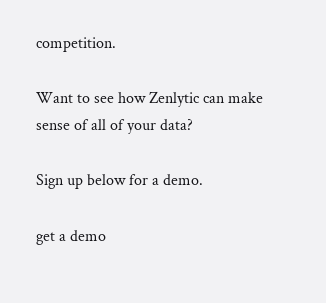competition.

Want to see how Zenlytic can make sense of all of your data?

Sign up below for a demo.

get a demo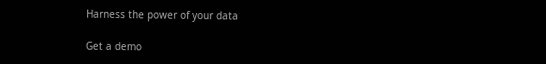Harness the power of your data

Get a demo